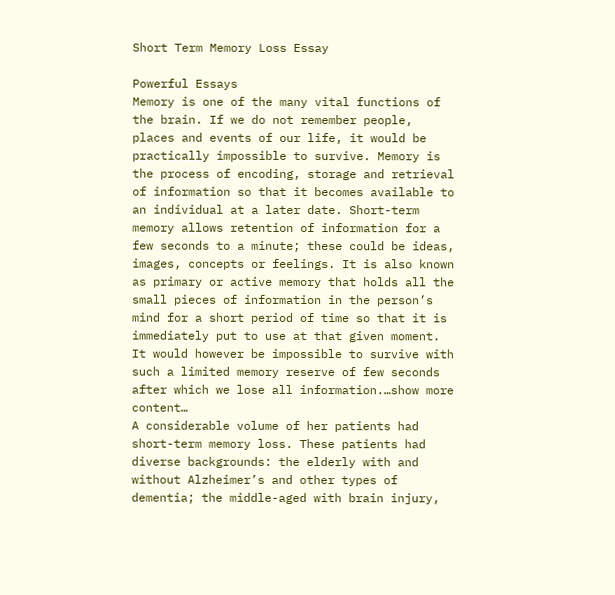Short Term Memory Loss Essay

Powerful Essays
Memory is one of the many vital functions of the brain. If we do not remember people, places and events of our life, it would be practically impossible to survive. Memory is the process of encoding, storage and retrieval of information so that it becomes available to an individual at a later date. Short-term memory allows retention of information for a few seconds to a minute; these could be ideas, images, concepts or feelings. It is also known as primary or active memory that holds all the small pieces of information in the person’s mind for a short period of time so that it is immediately put to use at that given moment. It would however be impossible to survive with such a limited memory reserve of few seconds after which we lose all information.…show more content…
A considerable volume of her patients had short-term memory loss. These patients had diverse backgrounds: the elderly with and without Alzheimer’s and other types of dementia; the middle-aged with brain injury,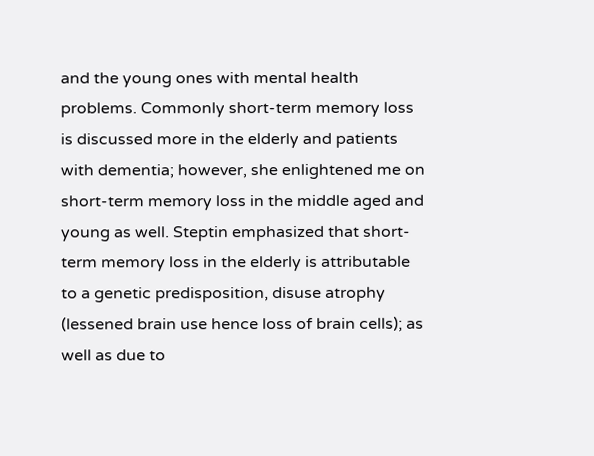and the young ones with mental health problems. Commonly short-term memory loss is discussed more in the elderly and patients with dementia; however, she enlightened me on short-term memory loss in the middle aged and young as well. Steptin emphasized that short-term memory loss in the elderly is attributable to a genetic predisposition, disuse atrophy (lessened brain use hence loss of brain cells); as well as due to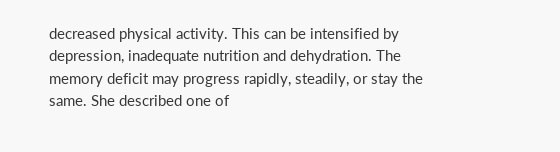decreased physical activity. This can be intensified by depression, inadequate nutrition and dehydration. The memory deficit may progress rapidly, steadily, or stay the same. She described one of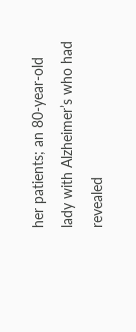her patients; an 80-year-old lady with Alzheimer’s who had revealed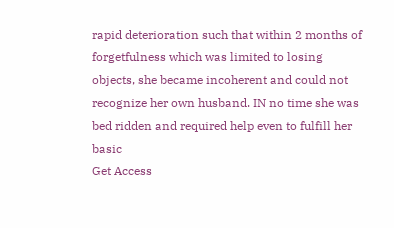rapid deterioration such that within 2 months of forgetfulness which was limited to losing objects, she became incoherent and could not recognize her own husband. IN no time she was bed ridden and required help even to fulfill her basic
Get Access